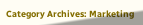Category Archives: Marketing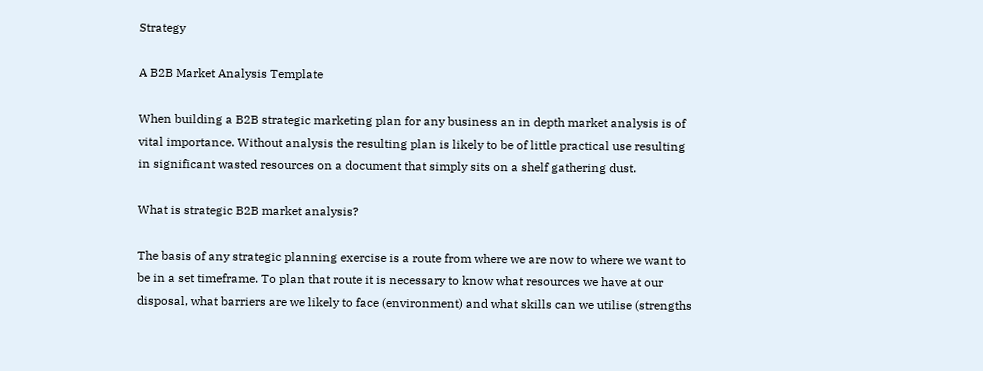Strategy

A B2B Market Analysis Template

When building a B2B strategic marketing plan for any business an in depth market analysis is of vital importance. Without analysis the resulting plan is likely to be of little practical use resulting in significant wasted resources on a document that simply sits on a shelf gathering dust.

What is strategic B2B market analysis?

The basis of any strategic planning exercise is a route from where we are now to where we want to be in a set timeframe. To plan that route it is necessary to know what resources we have at our disposal, what barriers are we likely to face (environment) and what skills can we utilise (strengths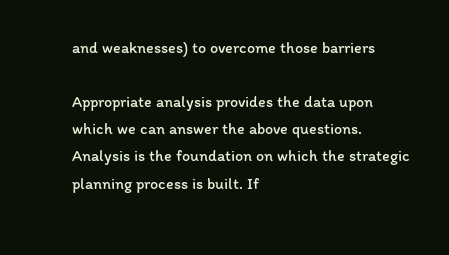and weaknesses) to overcome those barriers

Appropriate analysis provides the data upon which we can answer the above questions. Analysis is the foundation on which the strategic planning process is built. If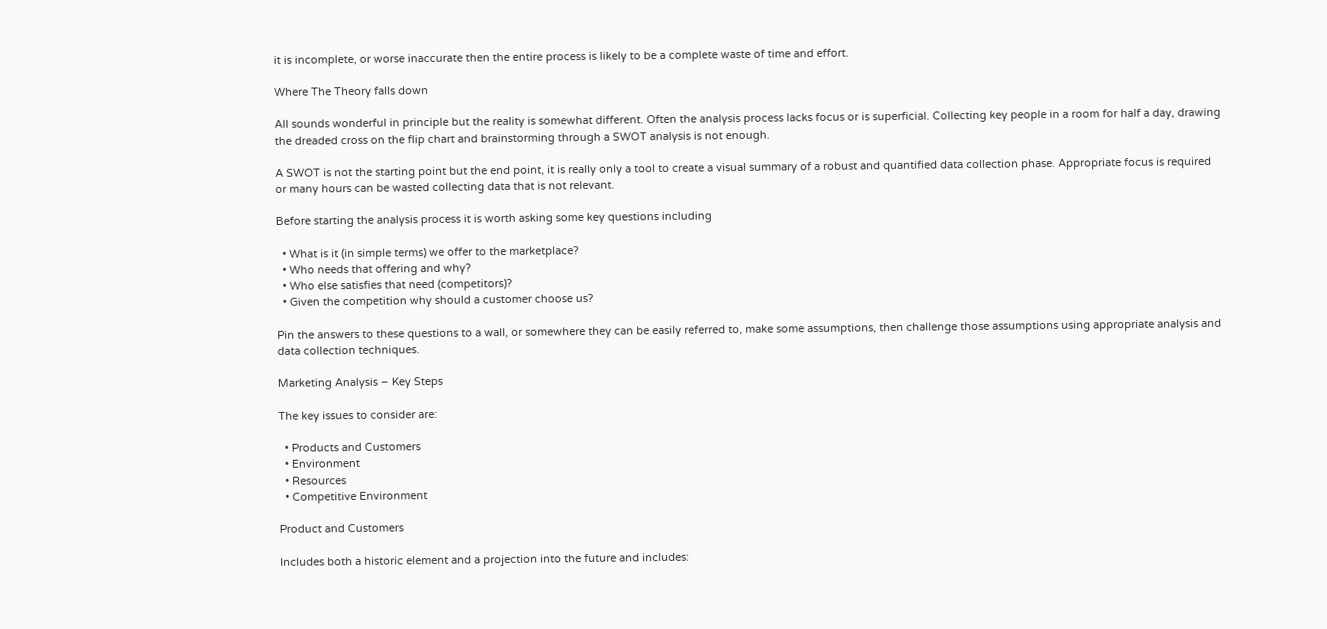it is incomplete, or worse inaccurate then the entire process is likely to be a complete waste of time and effort.

Where The Theory falls down

All sounds wonderful in principle but the reality is somewhat different. Often the analysis process lacks focus or is superficial. Collecting key people in a room for half a day, drawing the dreaded cross on the flip chart and brainstorming through a SWOT analysis is not enough.

A SWOT is not the starting point but the end point, it is really only a tool to create a visual summary of a robust and quantified data collection phase. Appropriate focus is required or many hours can be wasted collecting data that is not relevant.

Before starting the analysis process it is worth asking some key questions including

  • What is it (in simple terms) we offer to the marketplace?
  • Who needs that offering and why?
  • Who else satisfies that need (competitors)?
  • Given the competition why should a customer choose us?

Pin the answers to these questions to a wall, or somewhere they can be easily referred to, make some assumptions, then challenge those assumptions using appropriate analysis and data collection techniques.

Marketing Analysis – Key Steps

The key issues to consider are:

  • Products and Customers
  • Environment
  • Resources
  • Competitive Environment

Product and Customers

Includes both a historic element and a projection into the future and includes: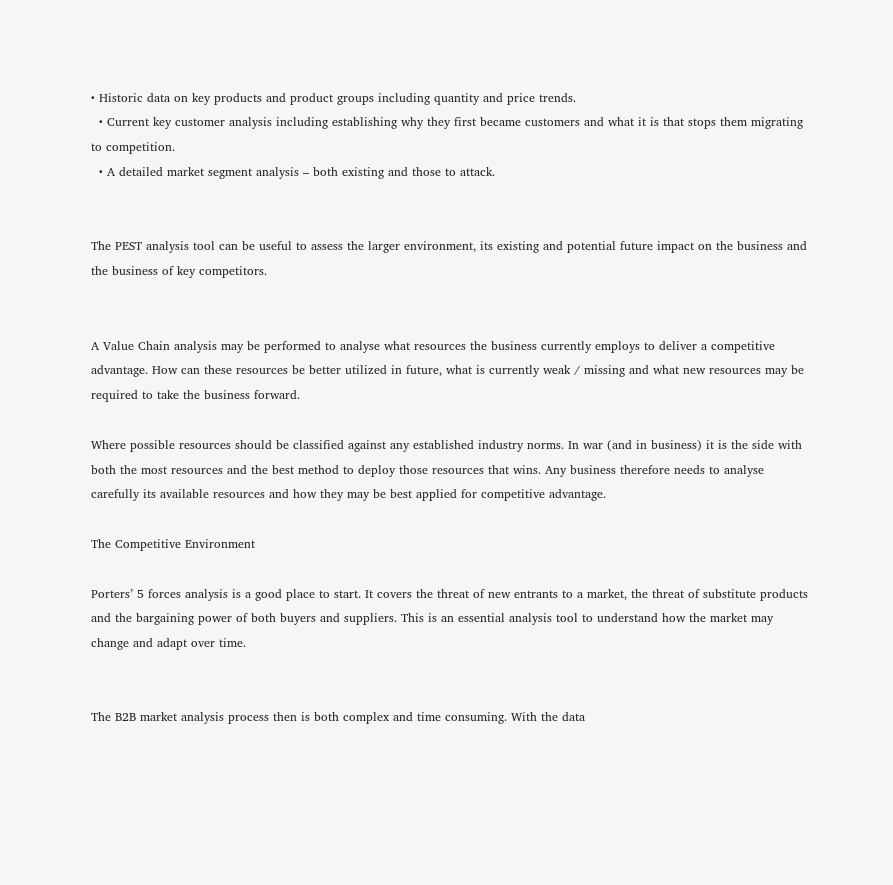• Historic data on key products and product groups including quantity and price trends.
  • Current key customer analysis including establishing why they first became customers and what it is that stops them migrating to competition.
  • A detailed market segment analysis – both existing and those to attack.


The PEST analysis tool can be useful to assess the larger environment, its existing and potential future impact on the business and the business of key competitors.


A Value Chain analysis may be performed to analyse what resources the business currently employs to deliver a competitive advantage. How can these resources be better utilized in future, what is currently weak / missing and what new resources may be required to take the business forward.

Where possible resources should be classified against any established industry norms. In war (and in business) it is the side with both the most resources and the best method to deploy those resources that wins. Any business therefore needs to analyse carefully its available resources and how they may be best applied for competitive advantage.

The Competitive Environment

Porters’ 5 forces analysis is a good place to start. It covers the threat of new entrants to a market, the threat of substitute products and the bargaining power of both buyers and suppliers. This is an essential analysis tool to understand how the market may change and adapt over time.


The B2B market analysis process then is both complex and time consuming. With the data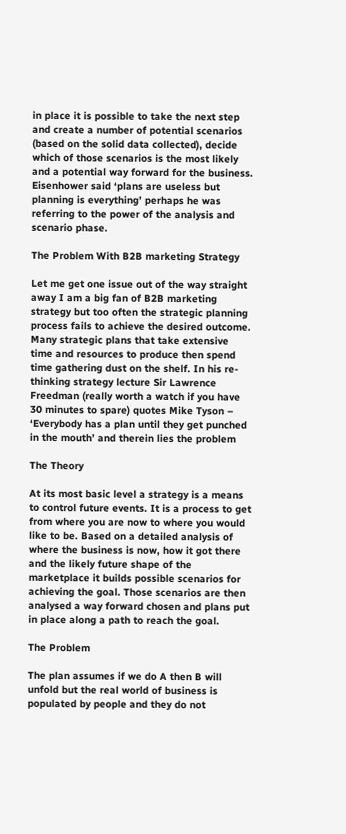in place it is possible to take the next step and create a number of potential scenarios (based on the solid data collected), decide which of those scenarios is the most likely and a potential way forward for the business. Eisenhower said ‘plans are useless but planning is everything’ perhaps he was referring to the power of the analysis and scenario phase.

The Problem With B2B marketing Strategy

Let me get one issue out of the way straight away I am a big fan of B2B marketing strategy but too often the strategic planning process fails to achieve the desired outcome. Many strategic plans that take extensive time and resources to produce then spend time gathering dust on the shelf. In his re-thinking strategy lecture Sir Lawrence Freedman (really worth a watch if you have 30 minutes to spare) quotes Mike Tyson – ‘Everybody has a plan until they get punched in the mouth’ and therein lies the problem

The Theory

At its most basic level a strategy is a means to control future events. It is a process to get from where you are now to where you would like to be. Based on a detailed analysis of where the business is now, how it got there and the likely future shape of the marketplace it builds possible scenarios for achieving the goal. Those scenarios are then analysed a way forward chosen and plans put in place along a path to reach the goal.

The Problem

The plan assumes if we do A then B will unfold but the real world of business is populated by people and they do not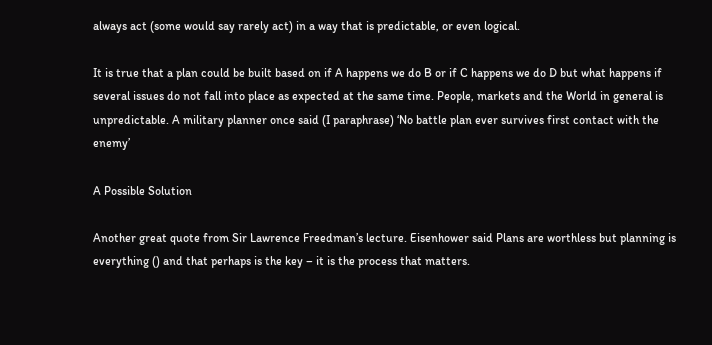always act (some would say rarely act) in a way that is predictable, or even logical.

It is true that a plan could be built based on if A happens we do B or if C happens we do D but what happens if several issues do not fall into place as expected at the same time. People, markets and the World in general is unpredictable. A military planner once said (I paraphrase) ‘No battle plan ever survives first contact with the enemy’

A Possible Solution

Another great quote from Sir Lawrence Freedman’s lecture. Eisenhower said Plans are worthless but planning is everything () and that perhaps is the key – it is the process that matters.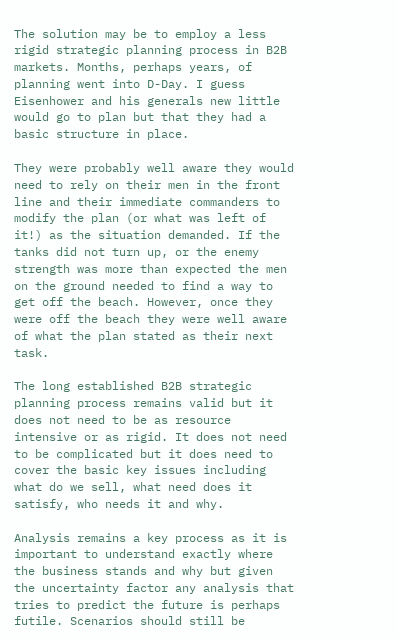The solution may be to employ a less rigid strategic planning process in B2B markets. Months, perhaps years, of planning went into D-Day. I guess Eisenhower and his generals new little would go to plan but that they had a basic structure in place.

They were probably well aware they would need to rely on their men in the front line and their immediate commanders to modify the plan (or what was left of it!) as the situation demanded. If the tanks did not turn up, or the enemy strength was more than expected the men on the ground needed to find a way to get off the beach. However, once they were off the beach they were well aware of what the plan stated as their next task.

The long established B2B strategic planning process remains valid but it does not need to be as resource intensive or as rigid. It does not need to be complicated but it does need to cover the basic key issues including what do we sell, what need does it satisfy, who needs it and why.

Analysis remains a key process as it is important to understand exactly where the business stands and why but given the uncertainty factor any analysis that tries to predict the future is perhaps futile. Scenarios should still be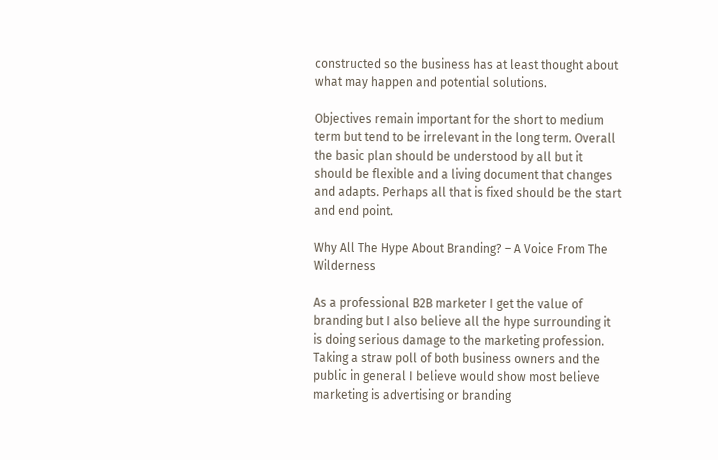constructed so the business has at least thought about what may happen and potential solutions.

Objectives remain important for the short to medium term but tend to be irrelevant in the long term. Overall the basic plan should be understood by all but it should be flexible and a living document that changes and adapts. Perhaps all that is fixed should be the start and end point.

Why All The Hype About Branding? – A Voice From The Wilderness

As a professional B2B marketer I get the value of branding but I also believe all the hype surrounding it is doing serious damage to the marketing profession. Taking a straw poll of both business owners and the public in general I believe would show most believe marketing is advertising or branding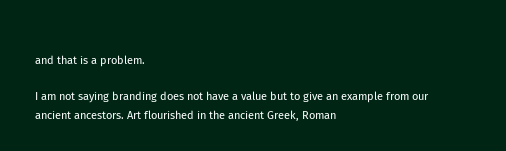and that is a problem.

I am not saying branding does not have a value but to give an example from our ancient ancestors. Art flourished in the ancient Greek, Roman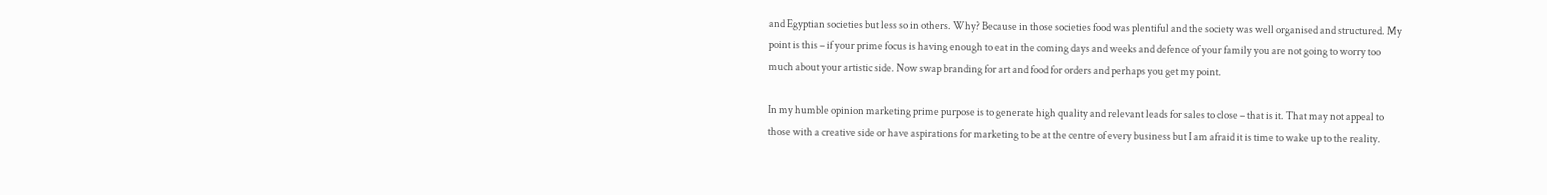and Egyptian societies but less so in others. Why? Because in those societies food was plentiful and the society was well organised and structured. My point is this – if your prime focus is having enough to eat in the coming days and weeks and defence of your family you are not going to worry too much about your artistic side. Now swap branding for art and food for orders and perhaps you get my point.

In my humble opinion marketing prime purpose is to generate high quality and relevant leads for sales to close – that is it. That may not appeal to those with a creative side or have aspirations for marketing to be at the centre of every business but I am afraid it is time to wake up to the reality.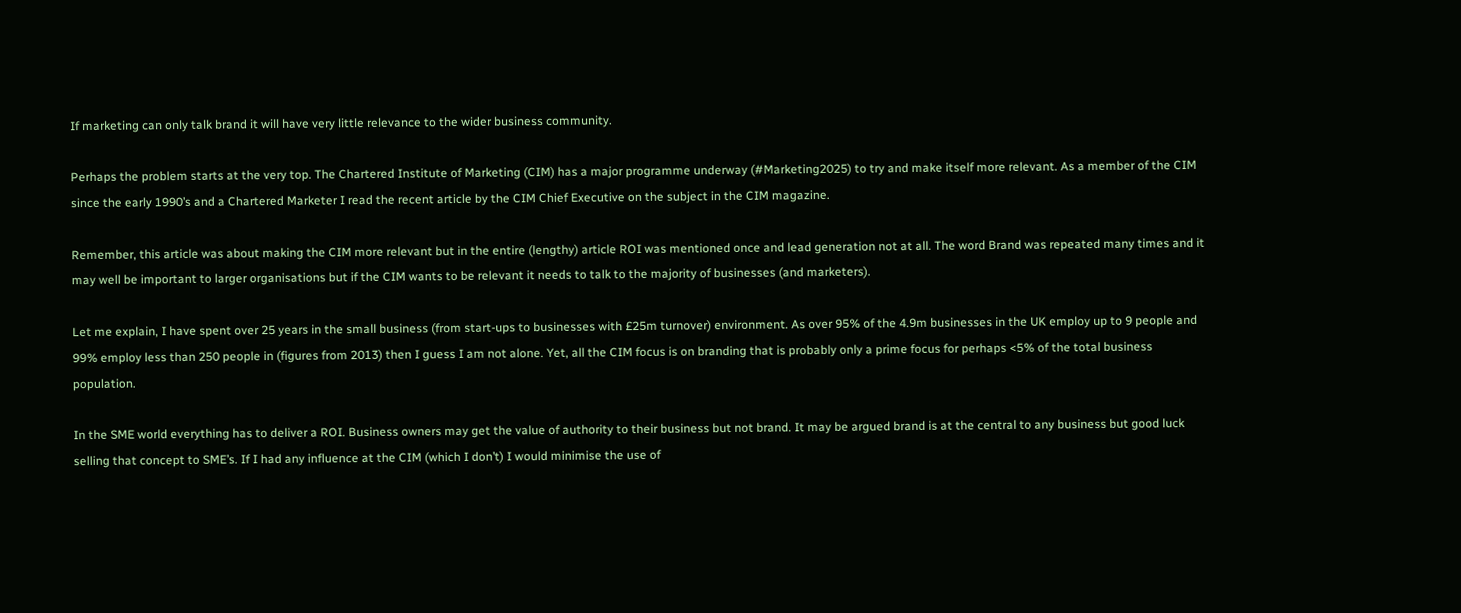If marketing can only talk brand it will have very little relevance to the wider business community.

Perhaps the problem starts at the very top. The Chartered Institute of Marketing (CIM) has a major programme underway (#Marketing2025) to try and make itself more relevant. As a member of the CIM since the early 1990’s and a Chartered Marketer I read the recent article by the CIM Chief Executive on the subject in the CIM magazine.

Remember, this article was about making the CIM more relevant but in the entire (lengthy) article ROI was mentioned once and lead generation not at all. The word Brand was repeated many times and it may well be important to larger organisations but if the CIM wants to be relevant it needs to talk to the majority of businesses (and marketers).

Let me explain, I have spent over 25 years in the small business (from start-ups to businesses with £25m turnover) environment. As over 95% of the 4.9m businesses in the UK employ up to 9 people and 99% employ less than 250 people in (figures from 2013) then I guess I am not alone. Yet, all the CIM focus is on branding that is probably only a prime focus for perhaps <5% of the total business population.

In the SME world everything has to deliver a ROI. Business owners may get the value of authority to their business but not brand. It may be argued brand is at the central to any business but good luck selling that concept to SME’s. If I had any influence at the CIM (which I don’t) I would minimise the use of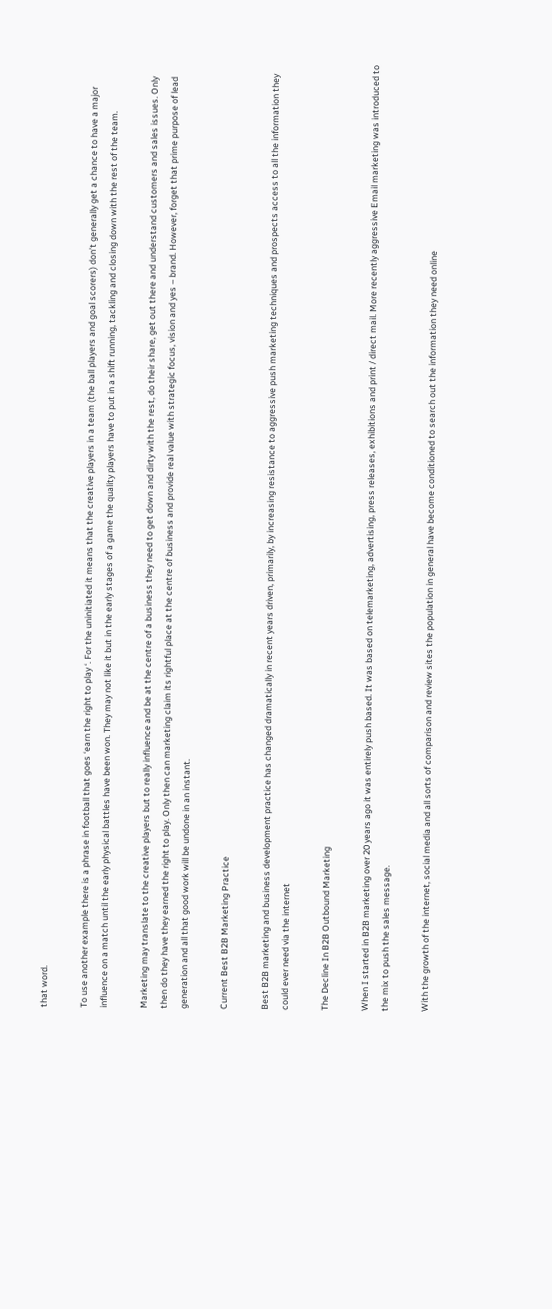that word.

To use another example there is a phrase in football that goes ‘earn the right to play ‘. For the uninitiated it means that the creative players in a team (the ball players and goal scorers) don’t generally get a chance to have a major influence on a match until the early physical battles have been won. They may not like it but in the early stages of a game the quality players have to put in a shift running, tackling and closing down with the rest of the team.

Marketing may translate to the creative players but to really influence and be at the centre of a business they need to get down and dirty with the rest, do their share, get out there and understand customers and sales issues. Only then do they have they earned the right to play. Only then can marketing claim its rightful place at the centre of business and provide real value with strategic focus, vision and yes – brand. However, forget that prime purpose of lead generation and all that good work will be undone in an instant.

Current Best B2B Marketing Practice

Best B2B marketing and business development practice has changed dramatically in recent years driven, primarily, by increasing resistance to aggressive push marketing techniques and prospects access to all the information they could ever need via the internet

The Decline In B2B Outbound Marketing

When I started in B2B marketing over 20 years ago it was entirely push based. It was based on telemarketing, advertising, press releases, exhibitions and print / direct mail. More recently aggressive Email marketing was introduced to the mix to push the sales message.

With the growth of the internet, social media and all sorts of comparison and review sites the population in general have become conditioned to search out the information they need online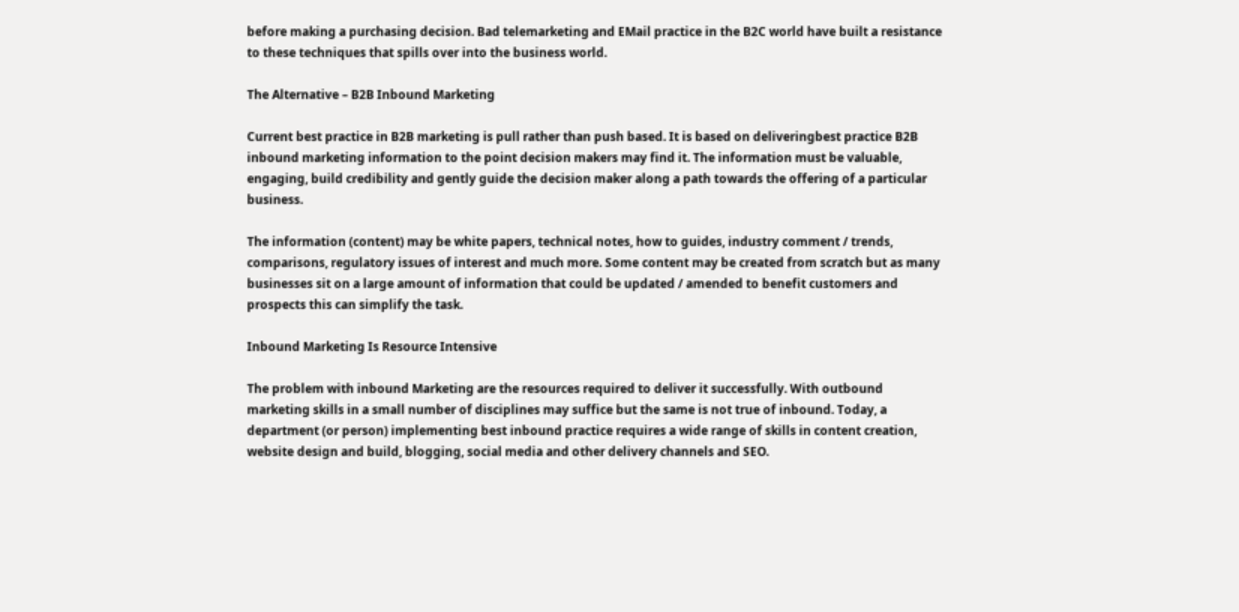before making a purchasing decision. Bad telemarketing and EMail practice in the B2C world have built a resistance to these techniques that spills over into the business world.

The Alternative – B2B Inbound Marketing

Current best practice in B2B marketing is pull rather than push based. It is based on deliveringbest practice B2B inbound marketing information to the point decision makers may find it. The information must be valuable, engaging, build credibility and gently guide the decision maker along a path towards the offering of a particular business.

The information (content) may be white papers, technical notes, how to guides, industry comment / trends, comparisons, regulatory issues of interest and much more. Some content may be created from scratch but as many businesses sit on a large amount of information that could be updated / amended to benefit customers and prospects this can simplify the task.

Inbound Marketing Is Resource Intensive

The problem with inbound Marketing are the resources required to deliver it successfully. With outbound marketing skills in a small number of disciplines may suffice but the same is not true of inbound. Today, a department (or person) implementing best inbound practice requires a wide range of skills in content creation, website design and build, blogging, social media and other delivery channels and SEO.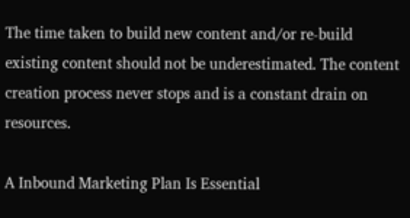The time taken to build new content and/or re-build existing content should not be underestimated. The content creation process never stops and is a constant drain on resources.

A Inbound Marketing Plan Is Essential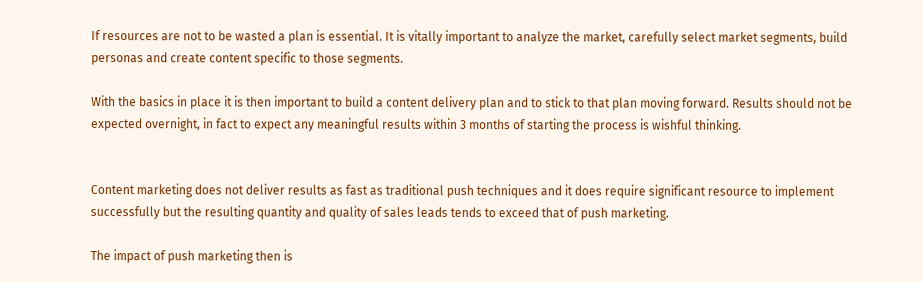If resources are not to be wasted a plan is essential. It is vitally important to analyze the market, carefully select market segments, build personas and create content specific to those segments.

With the basics in place it is then important to build a content delivery plan and to stick to that plan moving forward. Results should not be expected overnight, in fact to expect any meaningful results within 3 months of starting the process is wishful thinking.


Content marketing does not deliver results as fast as traditional push techniques and it does require significant resource to implement successfully but the resulting quantity and quality of sales leads tends to exceed that of push marketing.

The impact of push marketing then is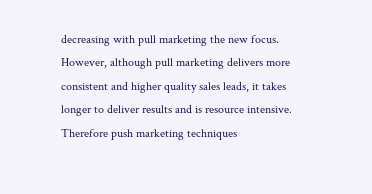decreasing with pull marketing the new focus. However, although pull marketing delivers more consistent and higher quality sales leads, it takes longer to deliver results and is resource intensive. Therefore push marketing techniques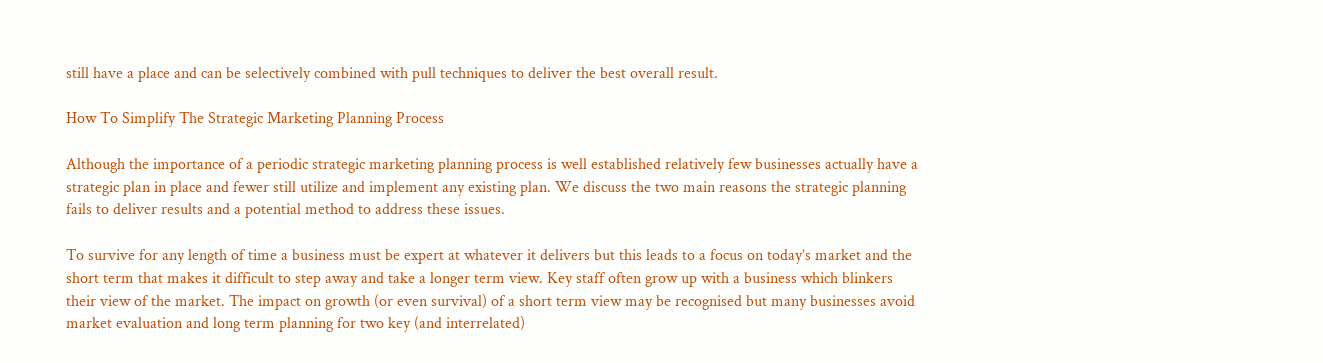still have a place and can be selectively combined with pull techniques to deliver the best overall result.

How To Simplify The Strategic Marketing Planning Process

Although the importance of a periodic strategic marketing planning process is well established relatively few businesses actually have a strategic plan in place and fewer still utilize and implement any existing plan. We discuss the two main reasons the strategic planning fails to deliver results and a potential method to address these issues.

To survive for any length of time a business must be expert at whatever it delivers but this leads to a focus on today’s market and the short term that makes it difficult to step away and take a longer term view. Key staff often grow up with a business which blinkers their view of the market. The impact on growth (or even survival) of a short term view may be recognised but many businesses avoid market evaluation and long term planning for two key (and interrelated)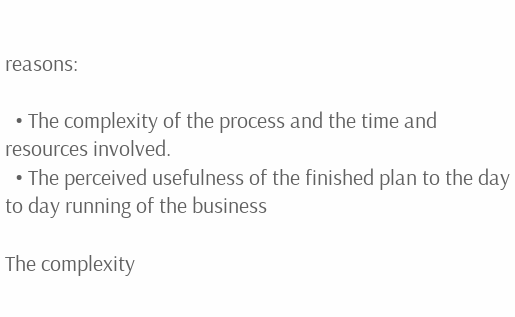reasons:

  • The complexity of the process and the time and resources involved.
  • The perceived usefulness of the finished plan to the day to day running of the business

The complexity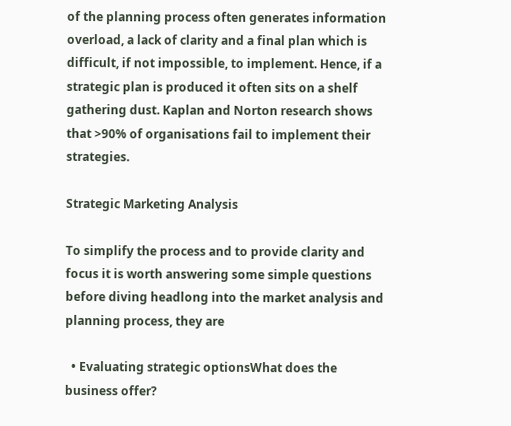of the planning process often generates information overload, a lack of clarity and a final plan which is difficult, if not impossible, to implement. Hence, if a strategic plan is produced it often sits on a shelf gathering dust. Kaplan and Norton research shows that >90% of organisations fail to implement their strategies.

Strategic Marketing Analysis

To simplify the process and to provide clarity and focus it is worth answering some simple questions before diving headlong into the market analysis and planning process, they are

  • Evaluating strategic optionsWhat does the business offer?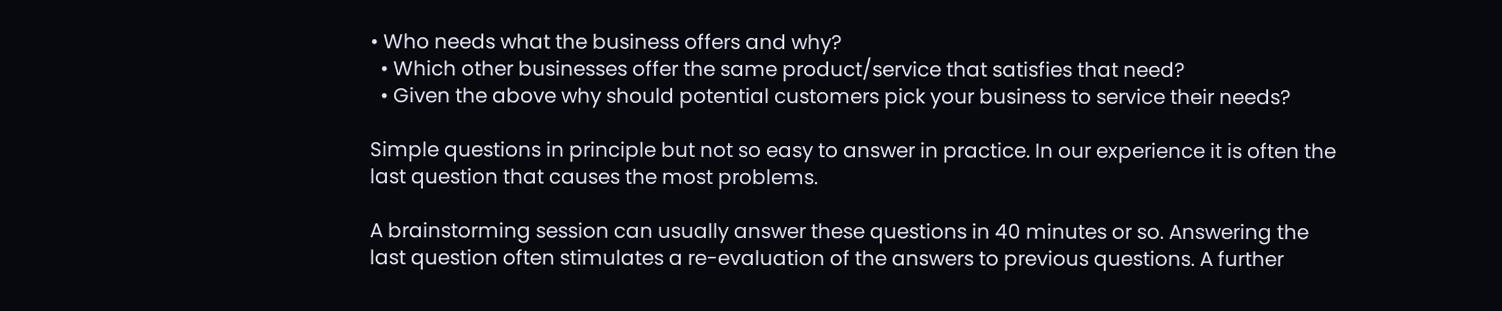• Who needs what the business offers and why?
  • Which other businesses offer the same product/service that satisfies that need?
  • Given the above why should potential customers pick your business to service their needs?

Simple questions in principle but not so easy to answer in practice. In our experience it is often the last question that causes the most problems.

A brainstorming session can usually answer these questions in 40 minutes or so. Answering the last question often stimulates a re-evaluation of the answers to previous questions. A further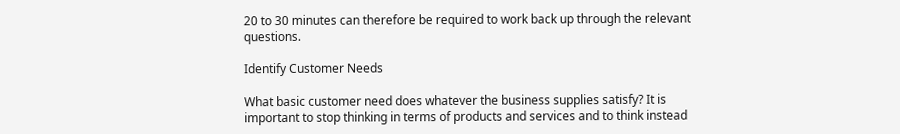20 to 30 minutes can therefore be required to work back up through the relevant questions.

Identify Customer Needs

What basic customer need does whatever the business supplies satisfy? It is important to stop thinking in terms of products and services and to think instead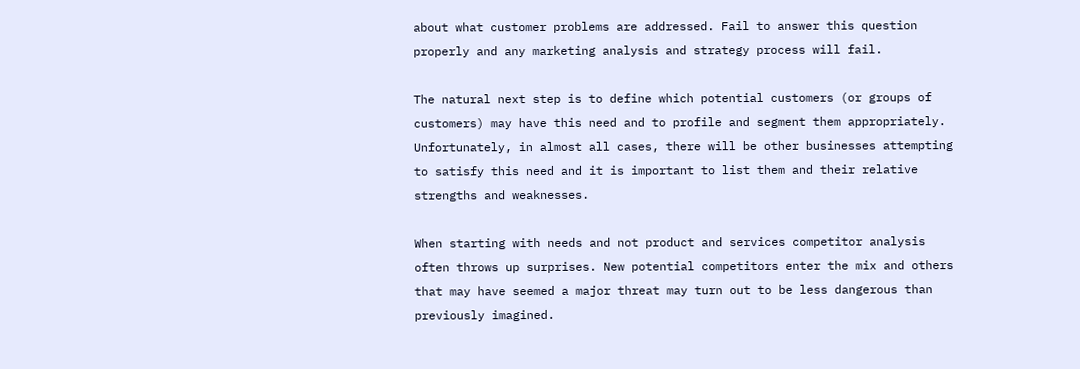about what customer problems are addressed. Fail to answer this question properly and any marketing analysis and strategy process will fail.

The natural next step is to define which potential customers (or groups of customers) may have this need and to profile and segment them appropriately. Unfortunately, in almost all cases, there will be other businesses attempting to satisfy this need and it is important to list them and their relative strengths and weaknesses.

When starting with needs and not product and services competitor analysis often throws up surprises. New potential competitors enter the mix and others that may have seemed a major threat may turn out to be less dangerous than previously imagined.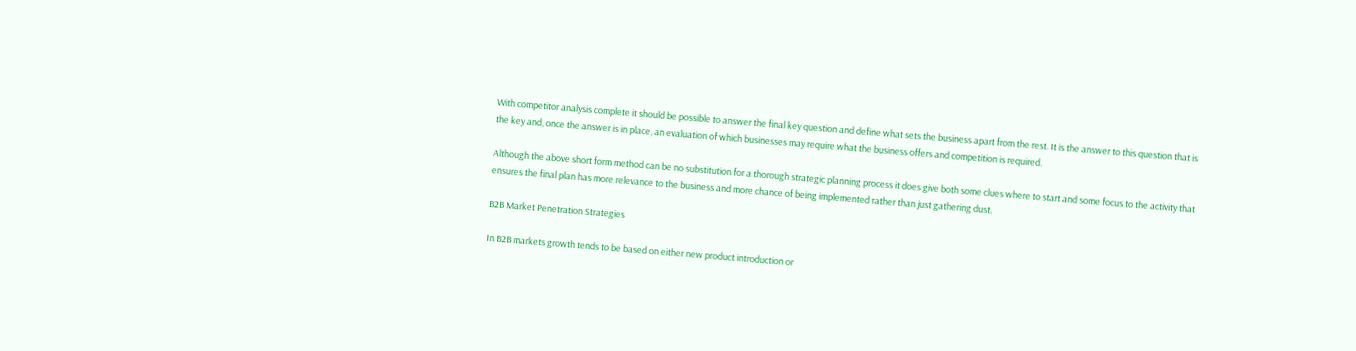With competitor analysis complete it should be possible to answer the final key question and define what sets the business apart from the rest. It is the answer to this question that is the key and, once the answer is in place, an evaluation of which businesses may require what the business offers and competition is required.

Although the above short form method can be no substitution for a thorough strategic planning process it does give both some clues where to start and some focus to the activity that ensures the final plan has more relevance to the business and more chance of being implemented rather than just gathering dust.

B2B Market Penetration Strategies

In B2B markets growth tends to be based on either new product introduction or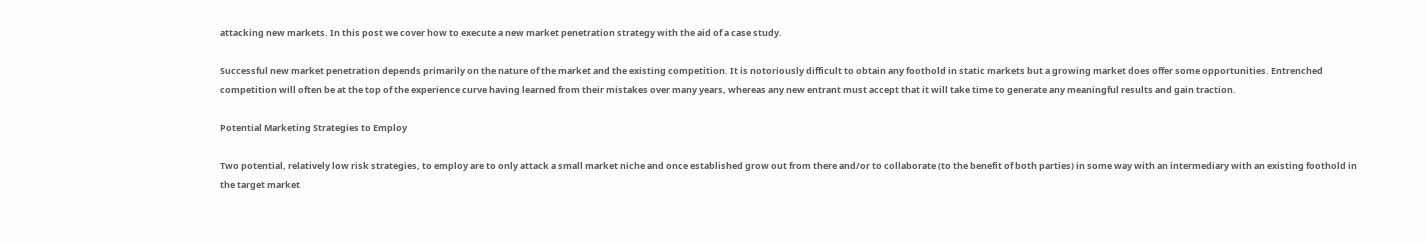attacking new markets. In this post we cover how to execute a new market penetration strategy with the aid of a case study.

Successful new market penetration depends primarily on the nature of the market and the existing competition. It is notoriously difficult to obtain any foothold in static markets but a growing market does offer some opportunities. Entrenched competition will often be at the top of the experience curve having learned from their mistakes over many years, whereas any new entrant must accept that it will take time to generate any meaningful results and gain traction.

Potential Marketing Strategies to Employ

Two potential, relatively low risk strategies, to employ are to only attack a small market niche and once established grow out from there and/or to collaborate (to the benefit of both parties) in some way with an intermediary with an existing foothold in the target market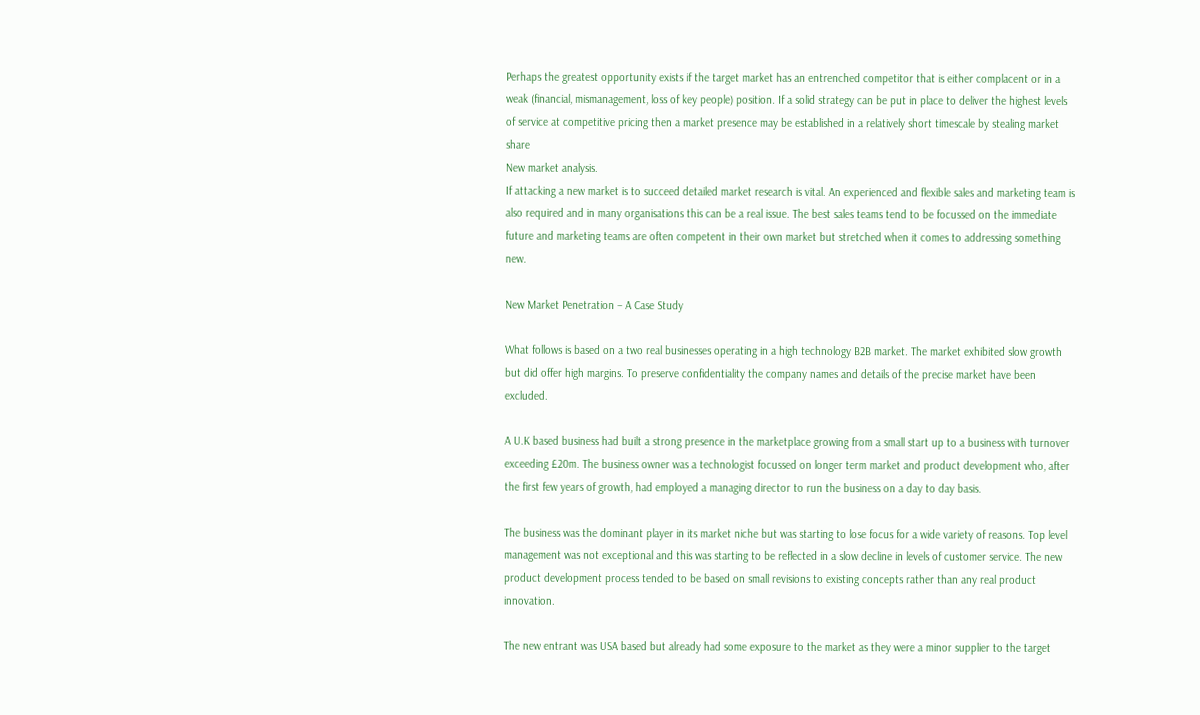Perhaps the greatest opportunity exists if the target market has an entrenched competitor that is either complacent or in a weak (financial, mismanagement, loss of key people) position. If a solid strategy can be put in place to deliver the highest levels of service at competitive pricing then a market presence may be established in a relatively short timescale by stealing market share
New market analysis.
If attacking a new market is to succeed detailed market research is vital. An experienced and flexible sales and marketing team is also required and in many organisations this can be a real issue. The best sales teams tend to be focussed on the immediate future and marketing teams are often competent in their own market but stretched when it comes to addressing something new.

New Market Penetration – A Case Study

What follows is based on a two real businesses operating in a high technology B2B market. The market exhibited slow growth but did offer high margins. To preserve confidentiality the company names and details of the precise market have been excluded.

A U.K based business had built a strong presence in the marketplace growing from a small start up to a business with turnover exceeding £20m. The business owner was a technologist focussed on longer term market and product development who, after the first few years of growth, had employed a managing director to run the business on a day to day basis.

The business was the dominant player in its market niche but was starting to lose focus for a wide variety of reasons. Top level management was not exceptional and this was starting to be reflected in a slow decline in levels of customer service. The new product development process tended to be based on small revisions to existing concepts rather than any real product innovation.

The new entrant was USA based but already had some exposure to the market as they were a minor supplier to the target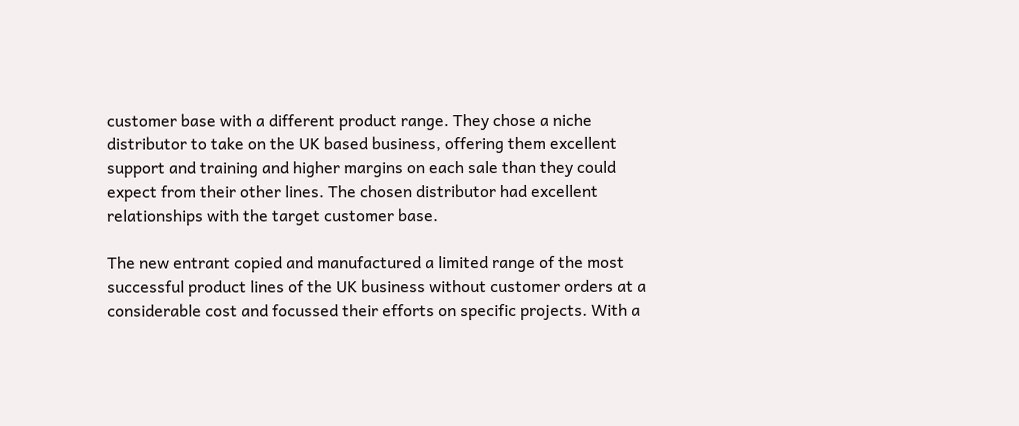customer base with a different product range. They chose a niche distributor to take on the UK based business, offering them excellent support and training and higher margins on each sale than they could expect from their other lines. The chosen distributor had excellent relationships with the target customer base.

The new entrant copied and manufactured a limited range of the most successful product lines of the UK business without customer orders at a considerable cost and focussed their efforts on specific projects. With a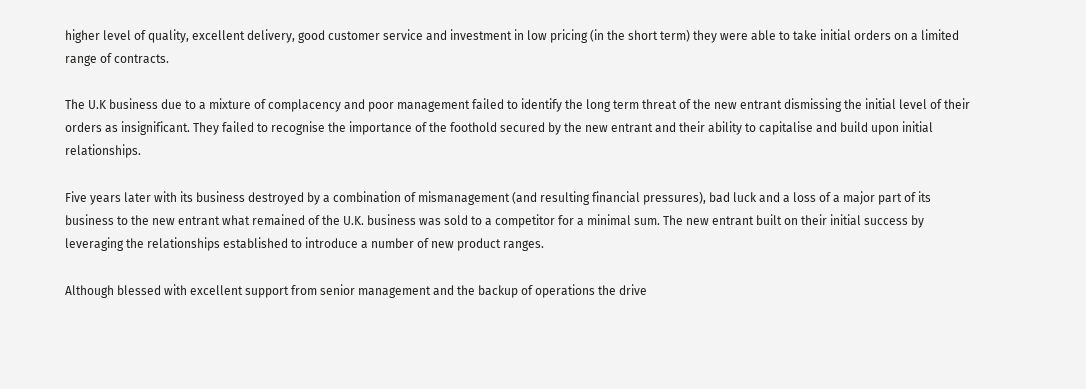higher level of quality, excellent delivery, good customer service and investment in low pricing (in the short term) they were able to take initial orders on a limited range of contracts.

The U.K business due to a mixture of complacency and poor management failed to identify the long term threat of the new entrant dismissing the initial level of their orders as insignificant. They failed to recognise the importance of the foothold secured by the new entrant and their ability to capitalise and build upon initial relationships.

Five years later with its business destroyed by a combination of mismanagement (and resulting financial pressures), bad luck and a loss of a major part of its business to the new entrant what remained of the U.K. business was sold to a competitor for a minimal sum. The new entrant built on their initial success by leveraging the relationships established to introduce a number of new product ranges.

Although blessed with excellent support from senior management and the backup of operations the drive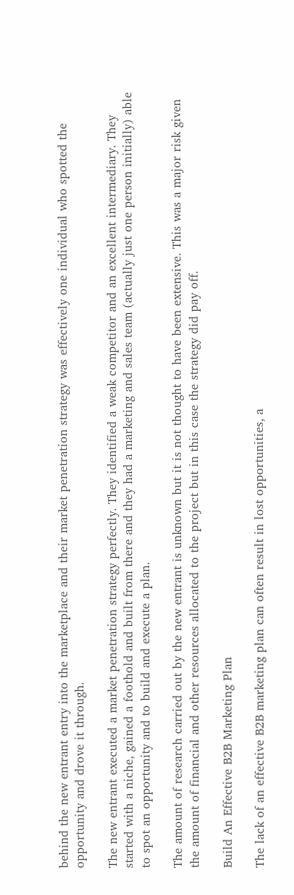behind the new entrant entry into the marketplace and their market penetration strategy was effectively one individual who spotted the opportunity and drove it through.

The new entrant executed a market penetration strategy perfectly. They identified a weak competitor and an excellent intermediary. They started with a niche, gained a foothold and built from there and they had a marketing and sales team (actually just one person initially) able to spot an opportunity and to build and execute a plan.

The amount of research carried out by the new entrant is unknown but it is not thought to have been extensive. This was a major risk given the amount of financial and other resources allocated to the project but in this case the strategy did pay off.

Build An Effective B2B Marketing Plan

The lack of an effective B2B marketing plan can often result in lost opportunities, a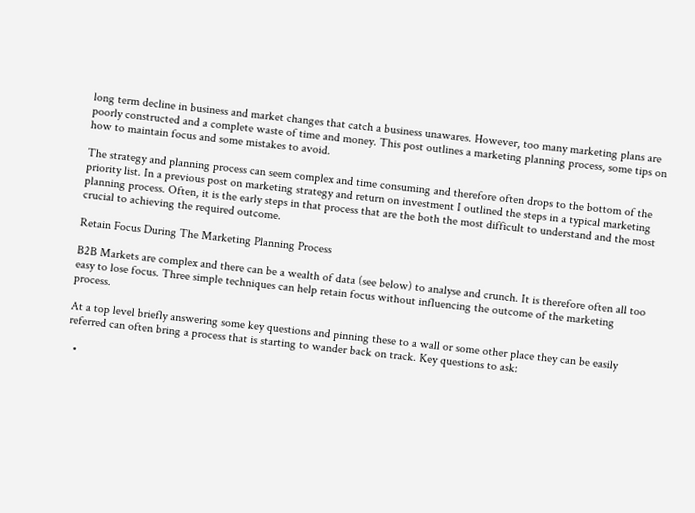long term decline in business and market changes that catch a business unawares. However, too many marketing plans are poorly constructed and a complete waste of time and money. This post outlines a marketing planning process, some tips on how to maintain focus and some mistakes to avoid.

The strategy and planning process can seem complex and time consuming and therefore often drops to the bottom of the priority list. In a previous post on marketing strategy and return on investment I outlined the steps in a typical marketing planning process. Often, it is the early steps in that process that are the both the most difficult to understand and the most crucial to achieving the required outcome.

Retain Focus During The Marketing Planning Process

B2B Markets are complex and there can be a wealth of data (see below) to analyse and crunch. It is therefore often all too easy to lose focus. Three simple techniques can help retain focus without influencing the outcome of the marketing process.

At a top level briefly answering some key questions and pinning these to a wall or some other place they can be easily referred can often bring a process that is starting to wander back on track. Key questions to ask:

  •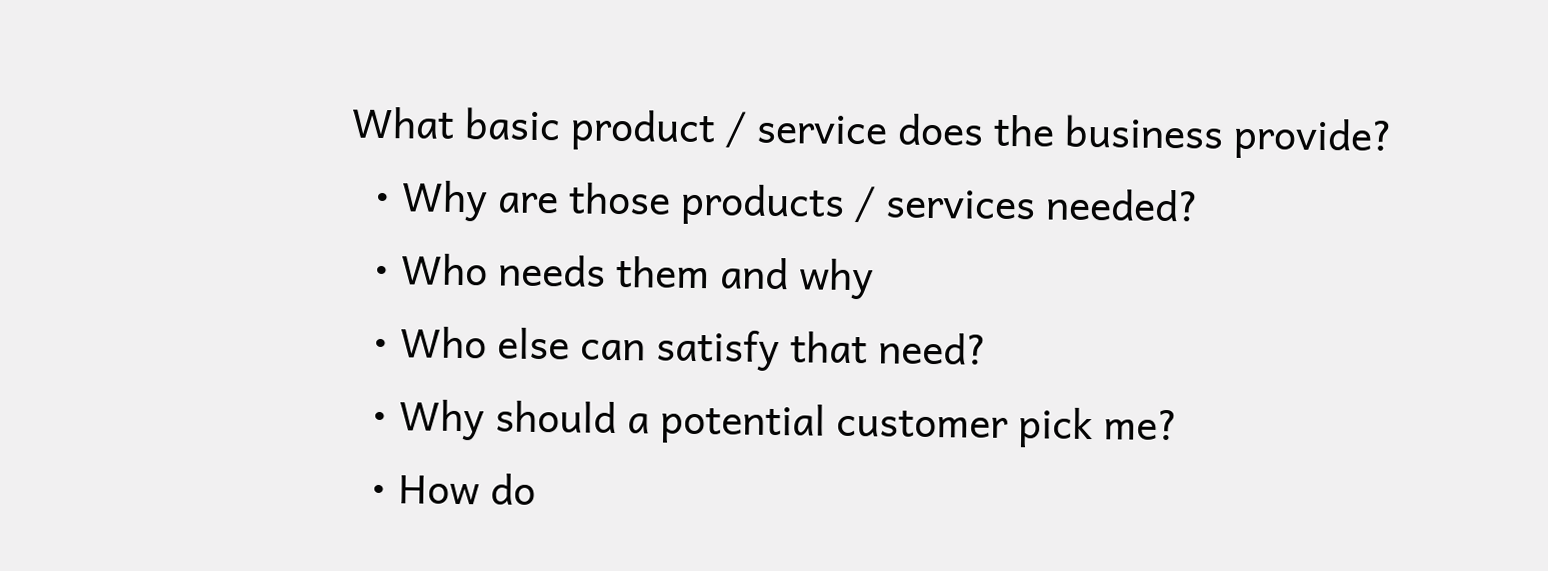What basic product / service does the business provide?
  • Why are those products / services needed?
  • Who needs them and why
  • Who else can satisfy that need?
  • Why should a potential customer pick me?
  • How do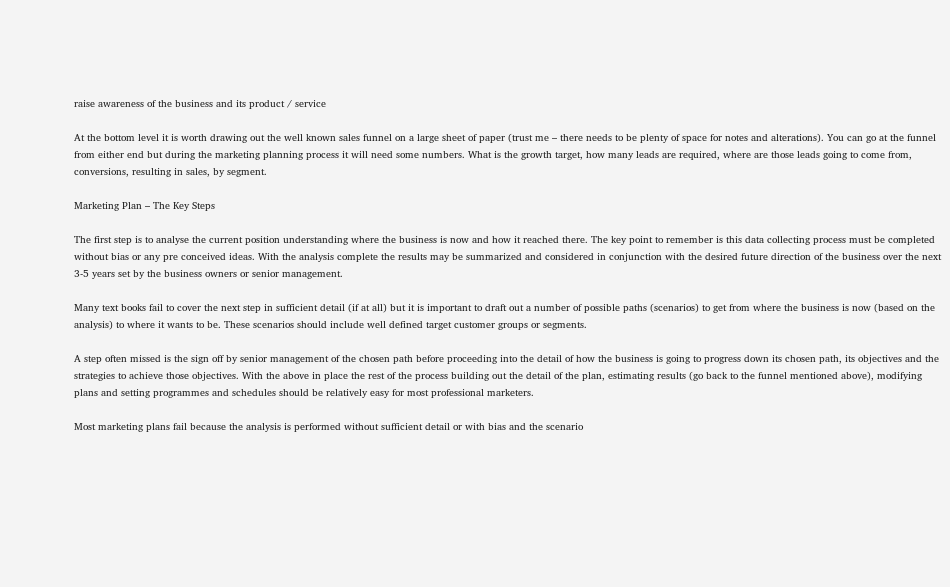raise awareness of the business and its product / service

At the bottom level it is worth drawing out the well known sales funnel on a large sheet of paper (trust me – there needs to be plenty of space for notes and alterations). You can go at the funnel from either end but during the marketing planning process it will need some numbers. What is the growth target, how many leads are required, where are those leads going to come from, conversions, resulting in sales, by segment.

Marketing Plan – The Key Steps

The first step is to analyse the current position understanding where the business is now and how it reached there. The key point to remember is this data collecting process must be completed without bias or any pre conceived ideas. With the analysis complete the results may be summarized and considered in conjunction with the desired future direction of the business over the next 3-5 years set by the business owners or senior management.

Many text books fail to cover the next step in sufficient detail (if at all) but it is important to draft out a number of possible paths (scenarios) to get from where the business is now (based on the analysis) to where it wants to be. These scenarios should include well defined target customer groups or segments.

A step often missed is the sign off by senior management of the chosen path before proceeding into the detail of how the business is going to progress down its chosen path, its objectives and the strategies to achieve those objectives. With the above in place the rest of the process building out the detail of the plan, estimating results (go back to the funnel mentioned above), modifying plans and setting programmes and schedules should be relatively easy for most professional marketers.

Most marketing plans fail because the analysis is performed without sufficient detail or with bias and the scenario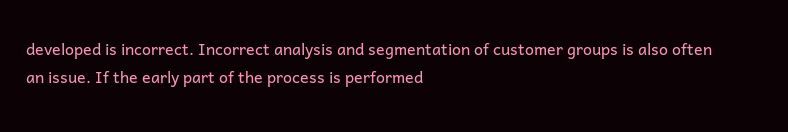developed is incorrect. Incorrect analysis and segmentation of customer groups is also often an issue. If the early part of the process is performed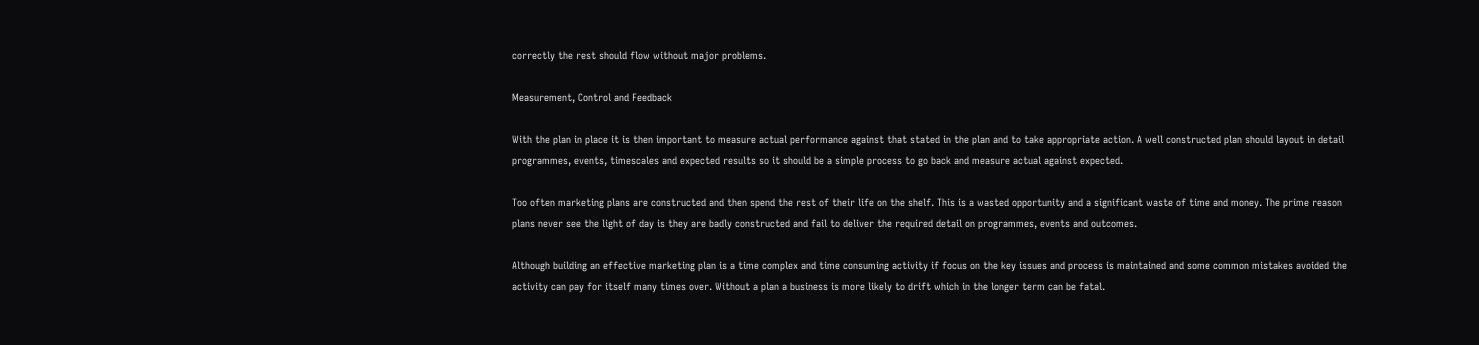correctly the rest should flow without major problems.

Measurement, Control and Feedback

With the plan in place it is then important to measure actual performance against that stated in the plan and to take appropriate action. A well constructed plan should layout in detail programmes, events, timescales and expected results so it should be a simple process to go back and measure actual against expected.

Too often marketing plans are constructed and then spend the rest of their life on the shelf. This is a wasted opportunity and a significant waste of time and money. The prime reason plans never see the light of day is they are badly constructed and fail to deliver the required detail on programmes, events and outcomes.

Although building an effective marketing plan is a time complex and time consuming activity if focus on the key issues and process is maintained and some common mistakes avoided the activity can pay for itself many times over. Without a plan a business is more likely to drift which in the longer term can be fatal.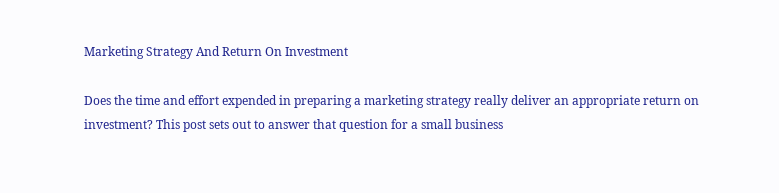Marketing Strategy And Return On Investment

Does the time and effort expended in preparing a marketing strategy really deliver an appropriate return on investment? This post sets out to answer that question for a small business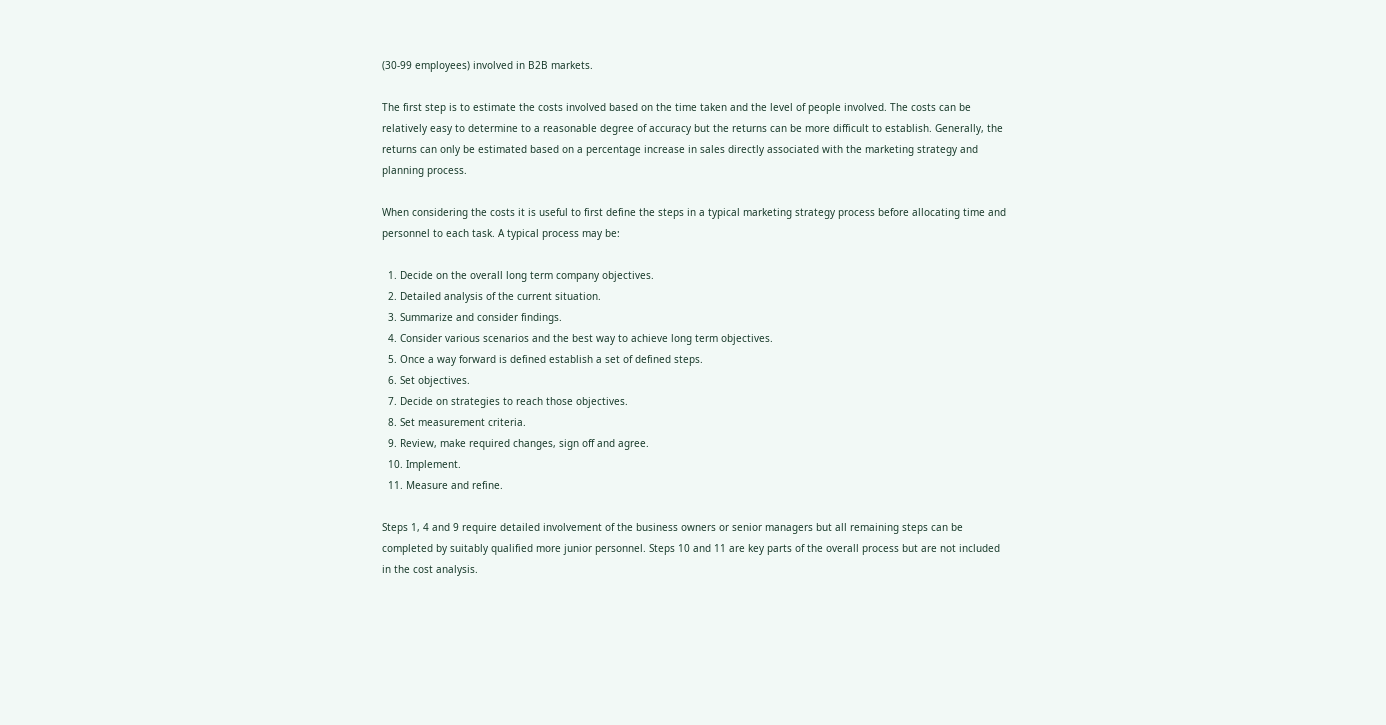(30-99 employees) involved in B2B markets.

The first step is to estimate the costs involved based on the time taken and the level of people involved. The costs can be relatively easy to determine to a reasonable degree of accuracy but the returns can be more difficult to establish. Generally, the returns can only be estimated based on a percentage increase in sales directly associated with the marketing strategy and planning process.

When considering the costs it is useful to first define the steps in a typical marketing strategy process before allocating time and personnel to each task. A typical process may be:

  1. Decide on the overall long term company objectives.
  2. Detailed analysis of the current situation.
  3. Summarize and consider findings.
  4. Consider various scenarios and the best way to achieve long term objectives.
  5. Once a way forward is defined establish a set of defined steps.
  6. Set objectives.
  7. Decide on strategies to reach those objectives.
  8. Set measurement criteria.
  9. Review, make required changes, sign off and agree.
  10. Implement.
  11. Measure and refine.

Steps 1, 4 and 9 require detailed involvement of the business owners or senior managers but all remaining steps can be completed by suitably qualified more junior personnel. Steps 10 and 11 are key parts of the overall process but are not included in the cost analysis.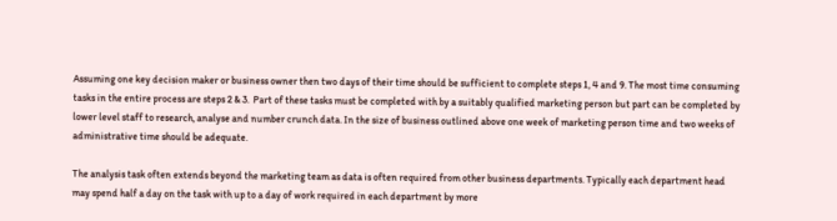Assuming one key decision maker or business owner then two days of their time should be sufficient to complete steps 1, 4 and 9. The most time consuming tasks in the entire process are steps 2 & 3.  Part of these tasks must be completed with by a suitably qualified marketing person but part can be completed by lower level staff to research, analyse and number crunch data. In the size of business outlined above one week of marketing person time and two weeks of administrative time should be adequate.

The analysis task often extends beyond the marketing team as data is often required from other business departments. Typically each department head may spend half a day on the task with up to a day of work required in each department by more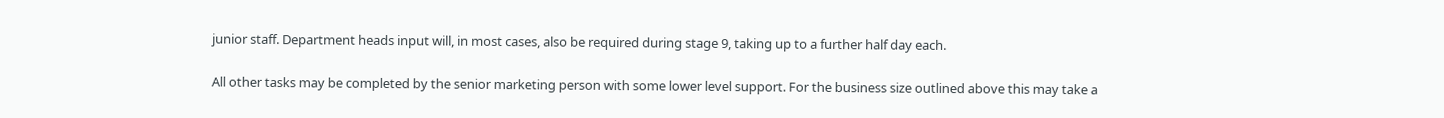junior staff. Department heads input will, in most cases, also be required during stage 9, taking up to a further half day each.

All other tasks may be completed by the senior marketing person with some lower level support. For the business size outlined above this may take a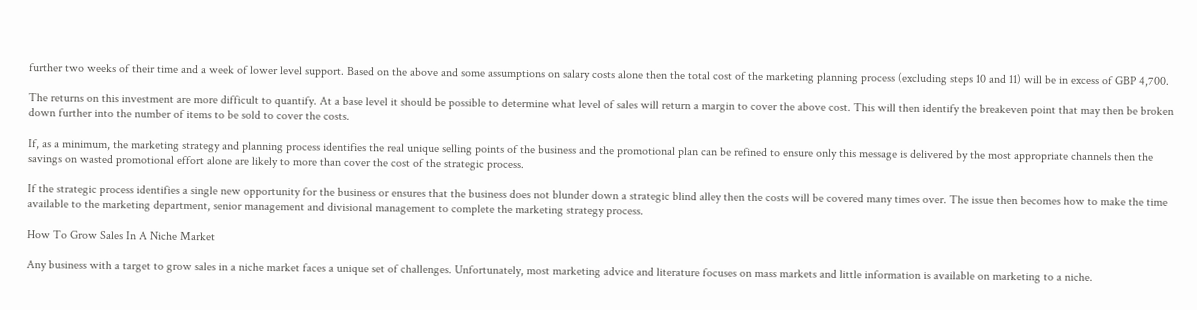further two weeks of their time and a week of lower level support. Based on the above and some assumptions on salary costs alone then the total cost of the marketing planning process (excluding steps 10 and 11) will be in excess of GBP 4,700.

The returns on this investment are more difficult to quantify. At a base level it should be possible to determine what level of sales will return a margin to cover the above cost. This will then identify the breakeven point that may then be broken down further into the number of items to be sold to cover the costs.

If, as a minimum, the marketing strategy and planning process identifies the real unique selling points of the business and the promotional plan can be refined to ensure only this message is delivered by the most appropriate channels then the savings on wasted promotional effort alone are likely to more than cover the cost of the strategic process.

If the strategic process identifies a single new opportunity for the business or ensures that the business does not blunder down a strategic blind alley then the costs will be covered many times over. The issue then becomes how to make the time available to the marketing department, senior management and divisional management to complete the marketing strategy process.

How To Grow Sales In A Niche Market

Any business with a target to grow sales in a niche market faces a unique set of challenges. Unfortunately, most marketing advice and literature focuses on mass markets and little information is available on marketing to a niche.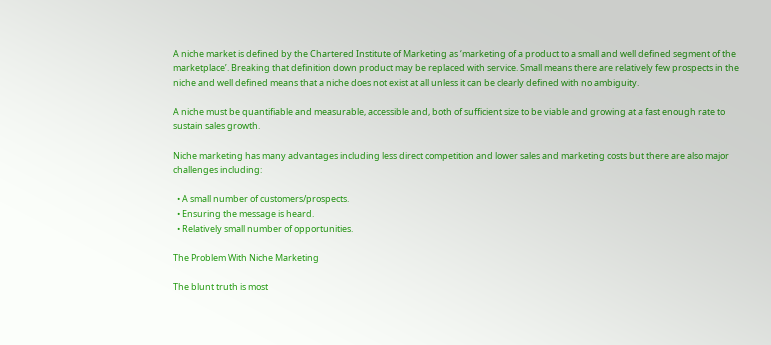A niche market is defined by the Chartered Institute of Marketing as ‘marketing of a product to a small and well defined segment of the marketplace’. Breaking that definition down product may be replaced with service. Small means there are relatively few prospects in the niche and well defined means that a niche does not exist at all unless it can be clearly defined with no ambiguity.

A niche must be quantifiable and measurable, accessible and, both of sufficient size to be viable and growing at a fast enough rate to sustain sales growth.

Niche marketing has many advantages including less direct competition and lower sales and marketing costs but there are also major challenges including:

  • A small number of customers/prospects.
  • Ensuring the message is heard.
  • Relatively small number of opportunities.

The Problem With Niche Marketing

The blunt truth is most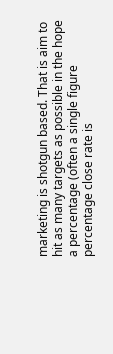marketing is shotgun based. That is aim to hit as many targets as possible in the hope a percentage (often a single figure percentage close rate is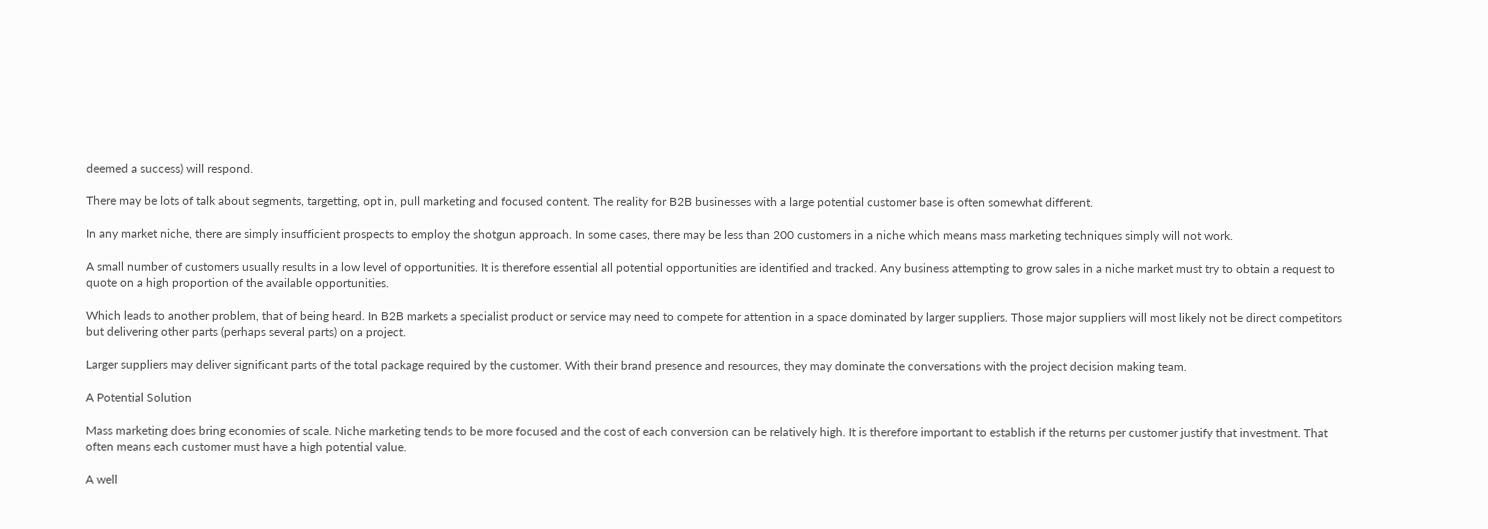deemed a success) will respond.

There may be lots of talk about segments, targetting, opt in, pull marketing and focused content. The reality for B2B businesses with a large potential customer base is often somewhat different.

In any market niche, there are simply insufficient prospects to employ the shotgun approach. In some cases, there may be less than 200 customers in a niche which means mass marketing techniques simply will not work.

A small number of customers usually results in a low level of opportunities. It is therefore essential all potential opportunities are identified and tracked. Any business attempting to grow sales in a niche market must try to obtain a request to quote on a high proportion of the available opportunities.

Which leads to another problem, that of being heard. In B2B markets a specialist product or service may need to compete for attention in a space dominated by larger suppliers. Those major suppliers will most likely not be direct competitors but delivering other parts (perhaps several parts) on a project.

Larger suppliers may deliver significant parts of the total package required by the customer. With their brand presence and resources, they may dominate the conversations with the project decision making team.

A Potential Solution

Mass marketing does bring economies of scale. Niche marketing tends to be more focused and the cost of each conversion can be relatively high. It is therefore important to establish if the returns per customer justify that investment. That often means each customer must have a high potential value.

A well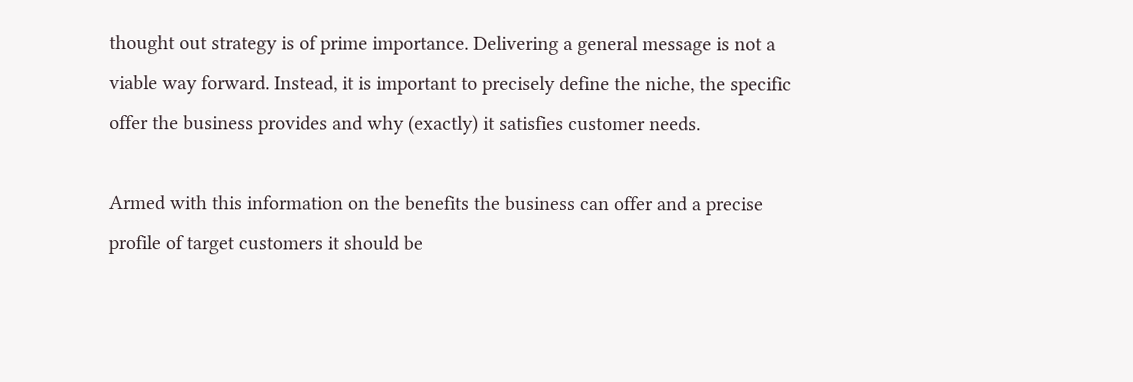thought out strategy is of prime importance. Delivering a general message is not a viable way forward. Instead, it is important to precisely define the niche, the specific offer the business provides and why (exactly) it satisfies customer needs.

Armed with this information on the benefits the business can offer and a precise profile of target customers it should be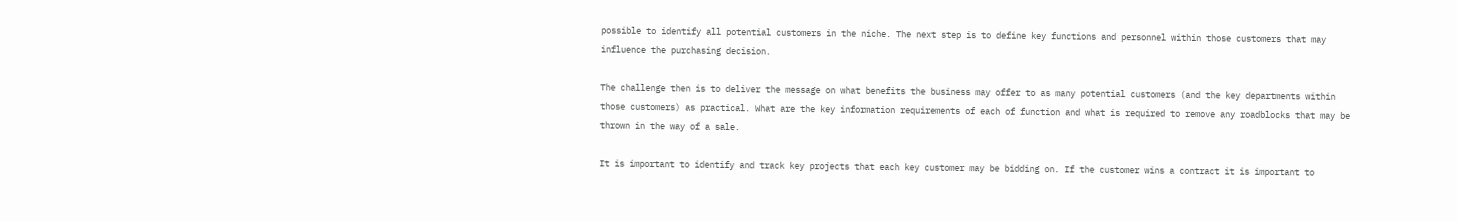possible to identify all potential customers in the niche. The next step is to define key functions and personnel within those customers that may influence the purchasing decision.

The challenge then is to deliver the message on what benefits the business may offer to as many potential customers (and the key departments within those customers) as practical. What are the key information requirements of each of function and what is required to remove any roadblocks that may be thrown in the way of a sale.

It is important to identify and track key projects that each key customer may be bidding on. If the customer wins a contract it is important to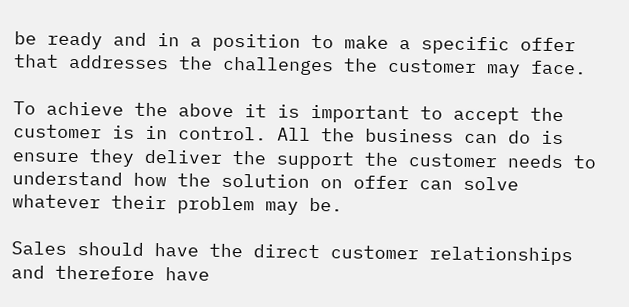be ready and in a position to make a specific offer that addresses the challenges the customer may face.

To achieve the above it is important to accept the customer is in control. All the business can do is ensure they deliver the support the customer needs to understand how the solution on offer can solve whatever their problem may be.

Sales should have the direct customer relationships and therefore have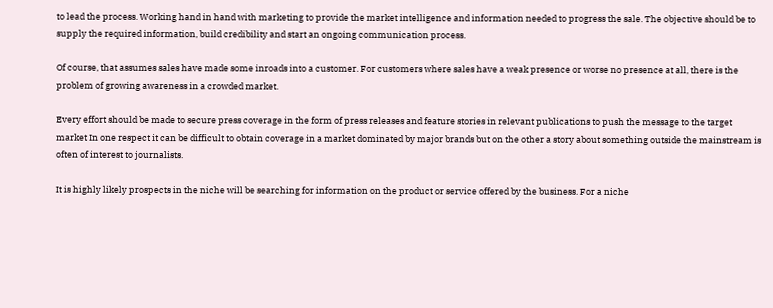to lead the process. Working hand in hand with marketing to provide the market intelligence and information needed to progress the sale. The objective should be to supply the required information, build credibility and start an ongoing communication process.

Of course, that assumes sales have made some inroads into a customer. For customers where sales have a weak presence or worse no presence at all, there is the problem of growing awareness in a crowded market.

Every effort should be made to secure press coverage in the form of press releases and feature stories in relevant publications to push the message to the target market In one respect it can be difficult to obtain coverage in a market dominated by major brands but on the other a story about something outside the mainstream is often of interest to journalists.

It is highly likely prospects in the niche will be searching for information on the product or service offered by the business. For a niche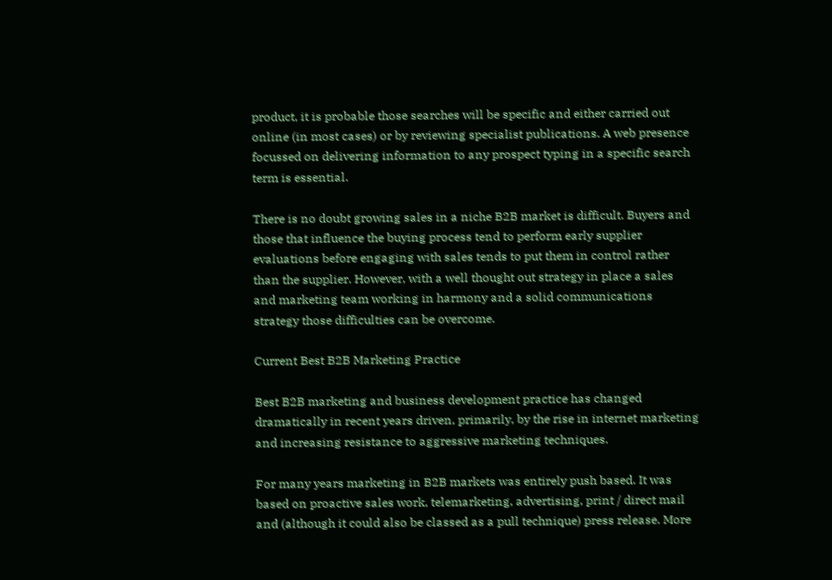product, it is probable those searches will be specific and either carried out online (in most cases) or by reviewing specialist publications. A web presence focussed on delivering information to any prospect typing in a specific search term is essential.

There is no doubt growing sales in a niche B2B market is difficult. Buyers and those that influence the buying process tend to perform early supplier evaluations before engaging with sales tends to put them in control rather than the supplier. However, with a well thought out strategy in place a sales and marketing team working in harmony and a solid communications strategy those difficulties can be overcome.

Current Best B2B Marketing Practice

Best B2B marketing and business development practice has changed dramatically in recent years driven, primarily, by the rise in internet marketing and increasing resistance to aggressive marketing techniques.

For many years marketing in B2B markets was entirely push based. It was based on proactive sales work, telemarketing, advertising, print / direct mail and (although it could also be classed as a pull technique) press release. More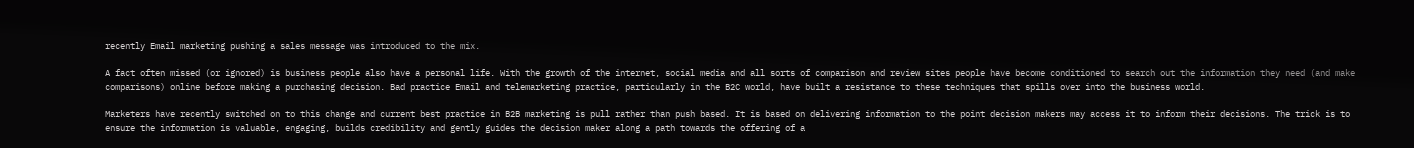recently Email marketing pushing a sales message was introduced to the mix.

A fact often missed (or ignored) is business people also have a personal life. With the growth of the internet, social media and all sorts of comparison and review sites people have become conditioned to search out the information they need (and make comparisons) online before making a purchasing decision. Bad practice Email and telemarketing practice, particularly in the B2C world, have built a resistance to these techniques that spills over into the business world.

Marketers have recently switched on to this change and current best practice in B2B marketing is pull rather than push based. It is based on delivering information to the point decision makers may access it to inform their decisions. The trick is to ensure the information is valuable, engaging, builds credibility and gently guides the decision maker along a path towards the offering of a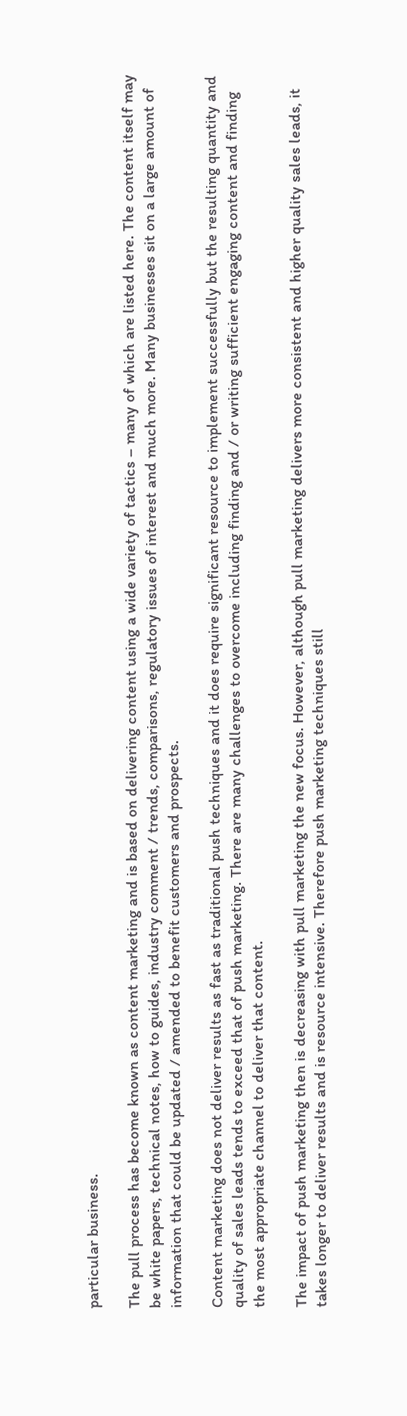particular business.

The pull process has become known as content marketing and is based on delivering content using a wide variety of tactics – many of which are listed here. The content itself may be white papers, technical notes, how to guides, industry comment / trends, comparisons, regulatory issues of interest and much more. Many businesses sit on a large amount of information that could be updated / amended to benefit customers and prospects.

Content marketing does not deliver results as fast as traditional push techniques and it does require significant resource to implement successfully but the resulting quantity and quality of sales leads tends to exceed that of push marketing. There are many challenges to overcome including finding and / or writing sufficient engaging content and finding the most appropriate channel to deliver that content.

The impact of push marketing then is decreasing with pull marketing the new focus. However, although pull marketing delivers more consistent and higher quality sales leads, it takes longer to deliver results and is resource intensive. Therefore push marketing techniques still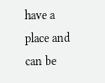have a place and can be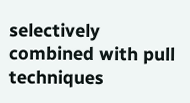selectively combined with pull techniques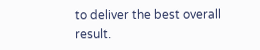to deliver the best overall result.